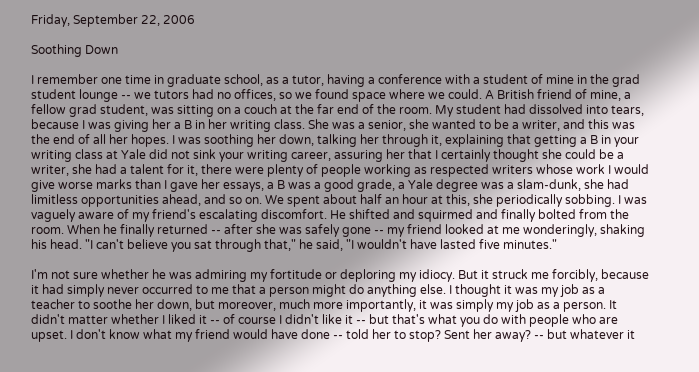Friday, September 22, 2006

Soothing Down

I remember one time in graduate school, as a tutor, having a conference with a student of mine in the grad student lounge -- we tutors had no offices, so we found space where we could. A British friend of mine, a fellow grad student, was sitting on a couch at the far end of the room. My student had dissolved into tears, because I was giving her a B in her writing class. She was a senior, she wanted to be a writer, and this was the end of all her hopes. I was soothing her down, talking her through it, explaining that getting a B in your writing class at Yale did not sink your writing career, assuring her that I certainly thought she could be a writer, she had a talent for it, there were plenty of people working as respected writers whose work I would give worse marks than I gave her essays, a B was a good grade, a Yale degree was a slam-dunk, she had limitless opportunities ahead, and so on. We spent about half an hour at this, she periodically sobbing. I was vaguely aware of my friend's escalating discomfort. He shifted and squirmed and finally bolted from the room. When he finally returned -- after she was safely gone -- my friend looked at me wonderingly, shaking his head. "I can't believe you sat through that," he said, "I wouldn't have lasted five minutes."

I'm not sure whether he was admiring my fortitude or deploring my idiocy. But it struck me forcibly, because it had simply never occurred to me that a person might do anything else. I thought it was my job as a teacher to soothe her down, but moreover, much more importantly, it was simply my job as a person. It didn't matter whether I liked it -- of course I didn't like it -- but that's what you do with people who are upset. I don't know what my friend would have done -- told her to stop? Sent her away? -- but whatever it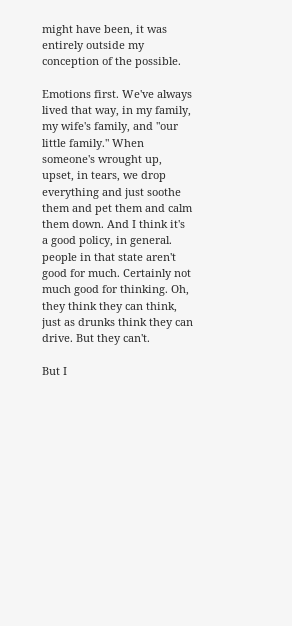might have been, it was entirely outside my conception of the possible.

Emotions first. We've always lived that way, in my family, my wife's family, and "our little family." When someone's wrought up, upset, in tears, we drop everything and just soothe them and pet them and calm them down. And I think it's a good policy, in general. people in that state aren't good for much. Certainly not much good for thinking. Oh, they think they can think, just as drunks think they can drive. But they can't.

But I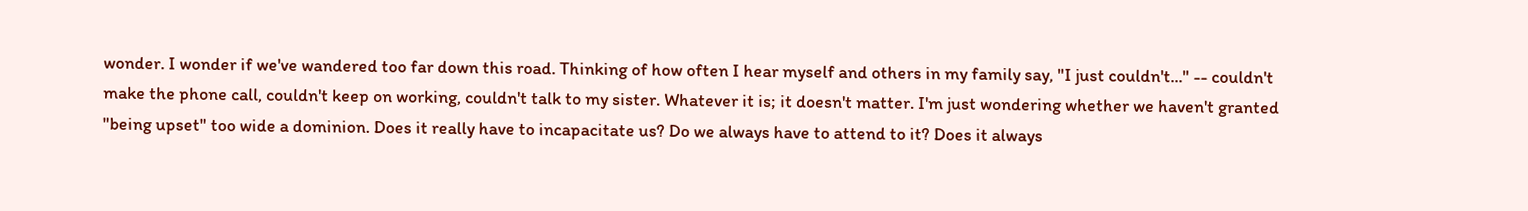wonder. I wonder if we've wandered too far down this road. Thinking of how often I hear myself and others in my family say, "I just couldn't..." -- couldn't make the phone call, couldn't keep on working, couldn't talk to my sister. Whatever it is; it doesn't matter. I'm just wondering whether we haven't granted "being upset" too wide a dominion. Does it really have to incapacitate us? Do we always have to attend to it? Does it always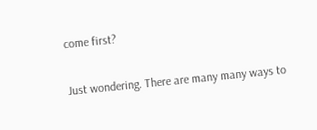come first?

Just wondering. There are many many ways to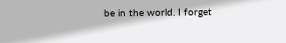be in the world. I forget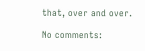that, over and over.

No comments: